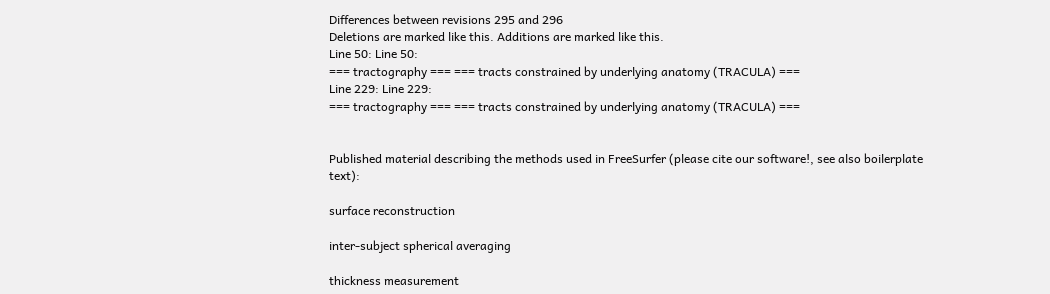Differences between revisions 295 and 296
Deletions are marked like this. Additions are marked like this.
Line 50: Line 50:
=== tractography === === tracts constrained by underlying anatomy (TRACULA) ===
Line 229: Line 229:
=== tractography === === tracts constrained by underlying anatomy (TRACULA) ===


Published material describing the methods used in FreeSurfer (please cite our software!, see also boilerplate text):

surface reconstruction

inter-subject spherical averaging

thickness measurement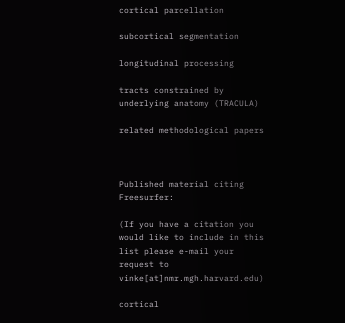cortical parcellation

subcortical segmentation

longitudinal processing

tracts constrained by underlying anatomy (TRACULA)

related methodological papers



Published material citing Freesurfer:

(If you have a citation you would like to include in this list please e-mail your request to vinke[at]nmr.mgh.harvard.edu)

cortical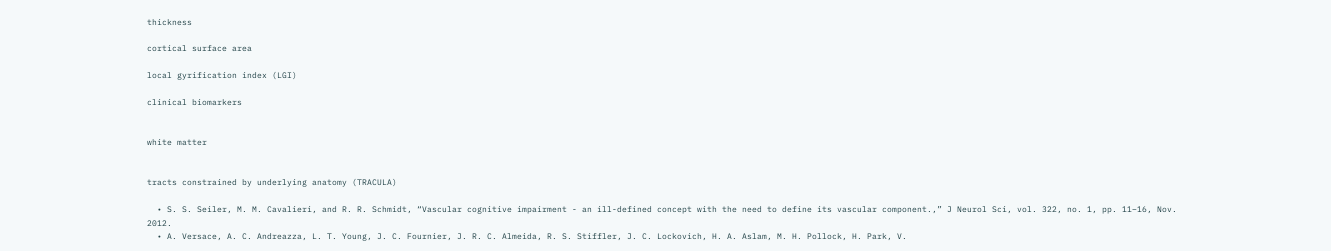thickness

cortical surface area

local gyrification index (LGI)

clinical biomarkers


white matter


tracts constrained by underlying anatomy (TRACULA)

  • S. S. Seiler, M. M. Cavalieri, and R. R. Schmidt, “Vascular cognitive impairment - an ill-defined concept with the need to define its vascular component.,” J Neurol Sci, vol. 322, no. 1, pp. 11–16, Nov. 2012.
  • A. Versace, A. C. Andreazza, L. T. Young, J. C. Fournier, J. R. C. Almeida, R. S. Stiffler, J. C. Lockovich, H. A. Aslam, M. H. Pollock, H. Park, V.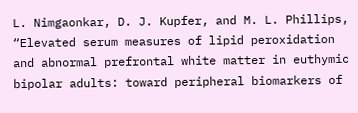L. Nimgaonkar, D. J. Kupfer, and M. L. Phillips, “Elevated serum measures of lipid peroxidation and abnormal prefrontal white matter in euthymic bipolar adults: toward peripheral biomarkers of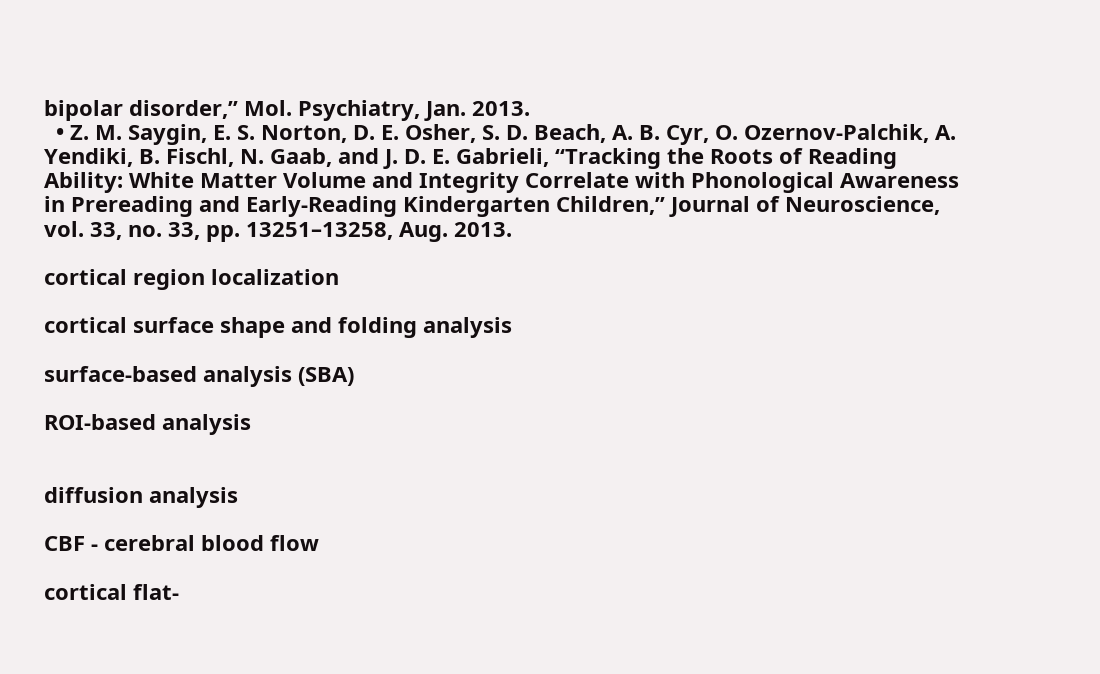bipolar disorder,” Mol. Psychiatry, Jan. 2013.
  • Z. M. Saygin, E. S. Norton, D. E. Osher, S. D. Beach, A. B. Cyr, O. Ozernov-Palchik, A. Yendiki, B. Fischl, N. Gaab, and J. D. E. Gabrieli, “Tracking the Roots of Reading Ability: White Matter Volume and Integrity Correlate with Phonological Awareness in Prereading and Early-Reading Kindergarten Children,” Journal of Neuroscience, vol. 33, no. 33, pp. 13251–13258, Aug. 2013.

cortical region localization

cortical surface shape and folding analysis

surface-based analysis (SBA)

ROI-based analysis


diffusion analysis

CBF - cerebral blood flow

cortical flat-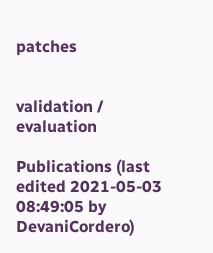patches


validation / evaluation

Publications (last edited 2021-05-03 08:49:05 by DevaniCordero)